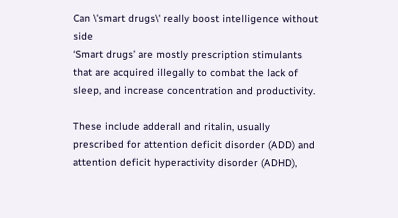Can \'smart drugs\' really boost intelligence without side
‘Smart drugs’ are mostly prescription stimulants that are acquired illegally to combat the lack of sleep, and increase concentration and productivity.

These include adderall and ritalin, usually prescribed for attention deficit disorder (ADD) and attention deficit hyperactivity disorder (ADHD),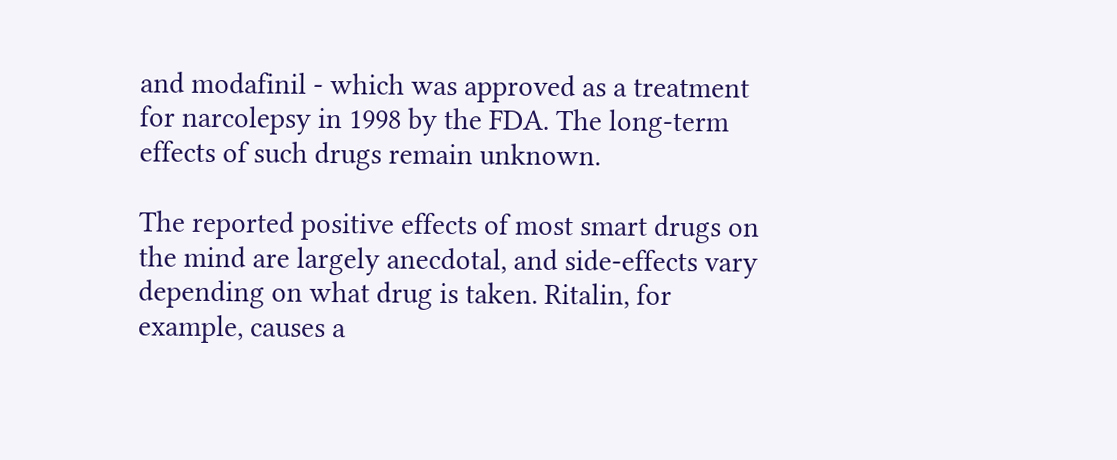and modafinil - which was approved as a treatment for narcolepsy in 1998 by the FDA. The long-term effects of such drugs remain unknown.

The reported positive effects of most smart drugs on the mind are largely anecdotal, and side-effects vary depending on what drug is taken. Ritalin, for example, causes a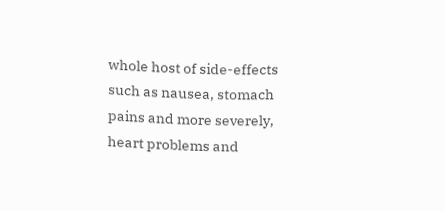whole host of side-effects such as nausea, stomach pains and more severely, heart problems and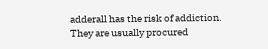adderall has the risk of addiction. They are usually procured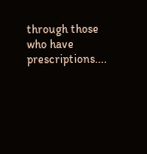through those who have prescriptions....